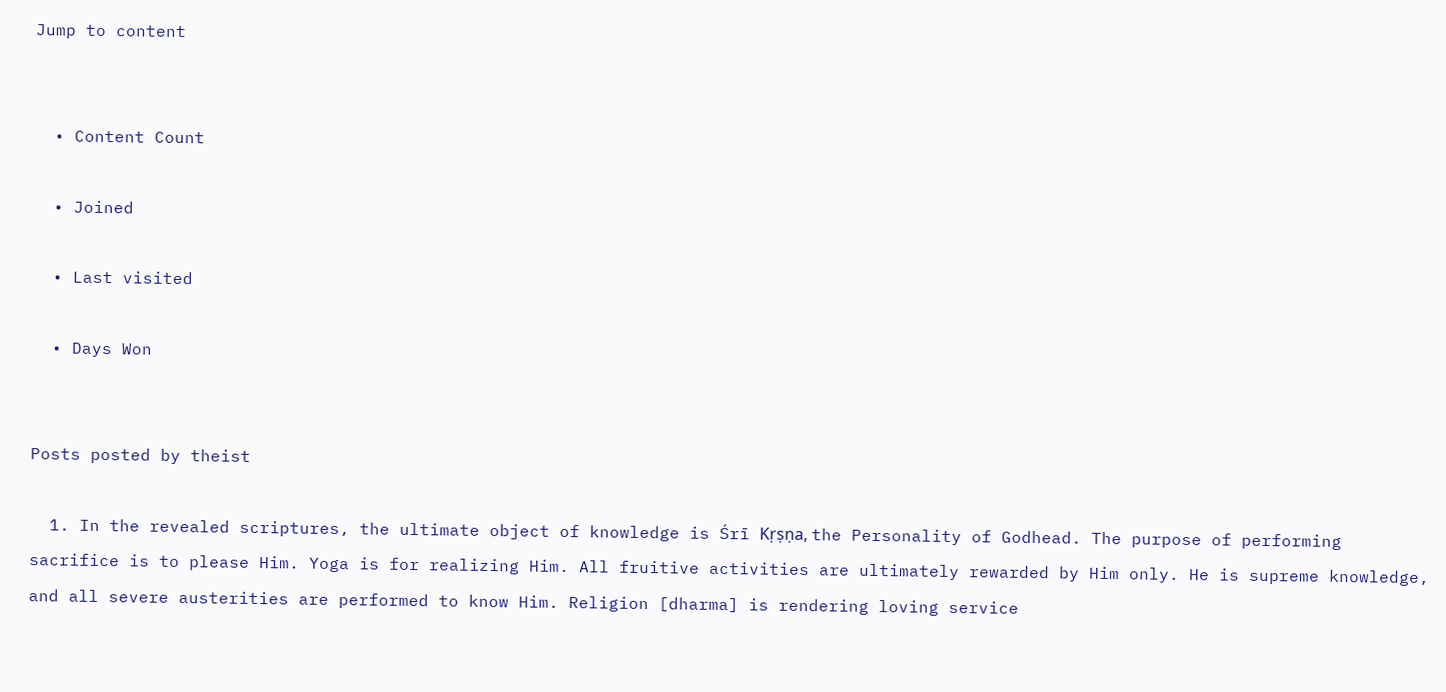Jump to content


  • Content Count

  • Joined

  • Last visited

  • Days Won


Posts posted by theist

  1. In the revealed scriptures, the ultimate object of knowledge is Śrī Kṛṣṇa, the Personality of Godhead. The purpose of performing sacrifice is to please Him. Yoga is for realizing Him. All fruitive activities are ultimately rewarded by Him only. He is supreme knowledge, and all severe austerities are performed to know Him. Religion [dharma] is rendering loving service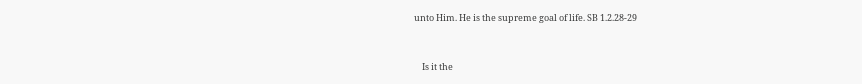unto Him. He is the supreme goal of life. SB 1.2.28-29


    Is it the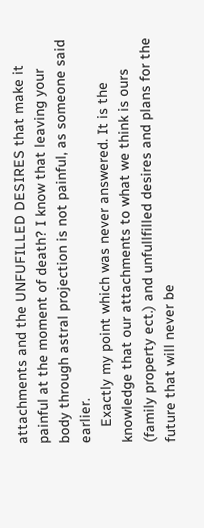attachments and the UNFUFILLED DESIRES that make it painful at the moment of death? I know that leaving your body through astral projection is not painful, as someone said earlier.
    Exactly my point which was never answered. It is the knowledge that our attachments to what we think is ours (family property ect.) and unfullfilled desires and plans for the future that will never be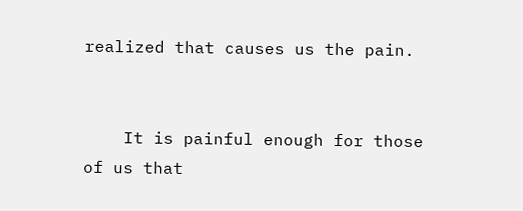realized that causes us the pain.


    It is painful enough for those of us that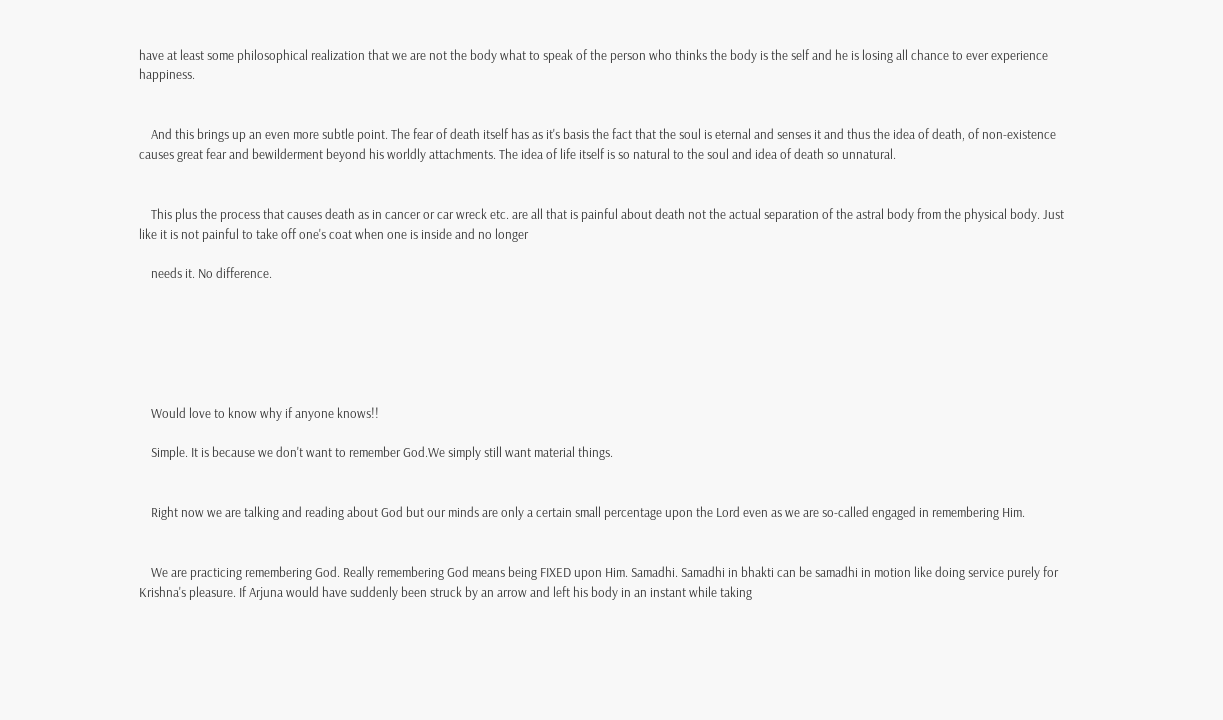have at least some philosophical realization that we are not the body what to speak of the person who thinks the body is the self and he is losing all chance to ever experience happiness.


    And this brings up an even more subtle point. The fear of death itself has as it's basis the fact that the soul is eternal and senses it and thus the idea of death, of non-existence causes great fear and bewilderment beyond his worldly attachments. The idea of life itself is so natural to the soul and idea of death so unnatural.


    This plus the process that causes death as in cancer or car wreck etc. are all that is painful about death not the actual separation of the astral body from the physical body. Just like it is not painful to take off one's coat when one is inside and no longer

    needs it. No difference.






    Would love to know why if anyone knows!!

    Simple. It is because we don't want to remember God.We simply still want material things.


    Right now we are talking and reading about God but our minds are only a certain small percentage upon the Lord even as we are so-called engaged in remembering Him.


    We are practicing remembering God. Really remembering God means being FIXED upon Him. Samadhi. Samadhi in bhakti can be samadhi in motion like doing service purely for Krishna's pleasure. If Arjuna would have suddenly been struck by an arrow and left his body in an instant while taking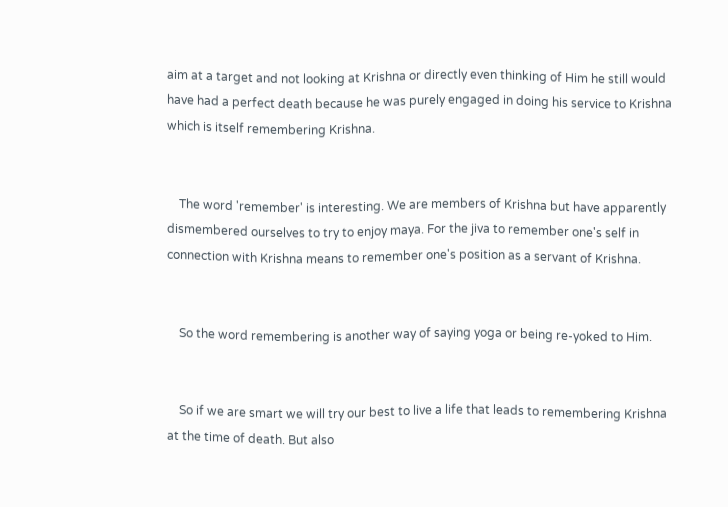aim at a target and not looking at Krishna or directly even thinking of Him he still would have had a perfect death because he was purely engaged in doing his service to Krishna which is itself remembering Krishna.


    The word 'remember' is interesting. We are members of Krishna but have apparently dismembered ourselves to try to enjoy maya. For the jiva to remember one's self in connection with Krishna means to remember one's position as a servant of Krishna.


    So the word remembering is another way of saying yoga or being re-yoked to Him.


    So if we are smart we will try our best to live a life that leads to remembering Krishna at the time of death. But also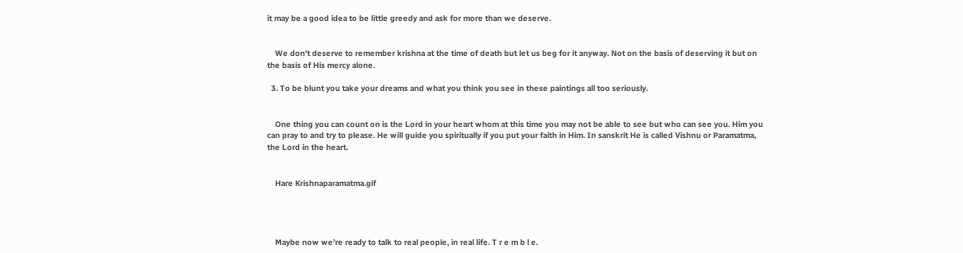it may be a good idea to be little greedy and ask for more than we deserve.


    We don't deserve to remember krishna at the time of death but let us beg for it anyway. Not on the basis of deserving it but on the basis of His mercy alone.

  3. To be blunt you take your dreams and what you think you see in these paintings all too seriously.


    One thing you can count on is the Lord in your heart whom at this time you may not be able to see but who can see you. Him you can pray to and try to please. He will guide you spiritually if you put your faith in Him. In sanskrit He is called Vishnu or Paramatma, the Lord in the heart.


    Hare Krishnaparamatma.gif




    Maybe now we're ready to talk to real people, in real life. T r e m b l e.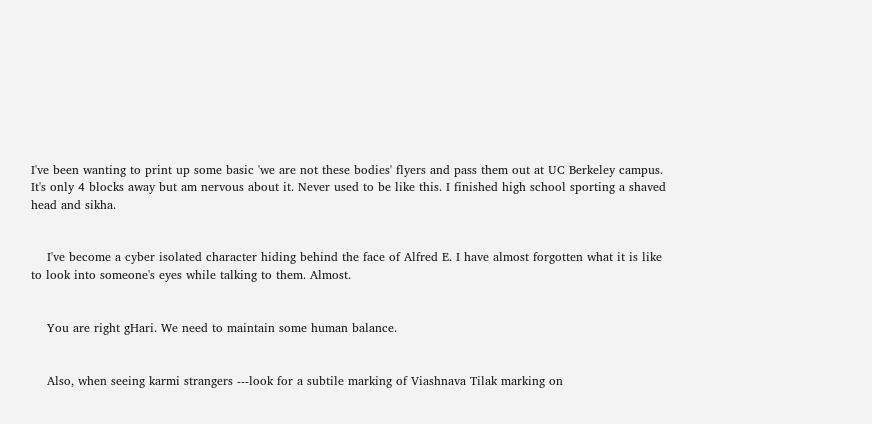I've been wanting to print up some basic 'we are not these bodies' flyers and pass them out at UC Berkeley campus. It's only 4 blocks away but am nervous about it. Never used to be like this. I finished high school sporting a shaved head and sikha.


    I've become a cyber isolated character hiding behind the face of Alfred E. I have almost forgotten what it is like to look into someone's eyes while talking to them. Almost.


    You are right gHari. We need to maintain some human balance.


    Also, when seeing karmi strangers ---look for a subtile marking of Viashnava Tilak marking on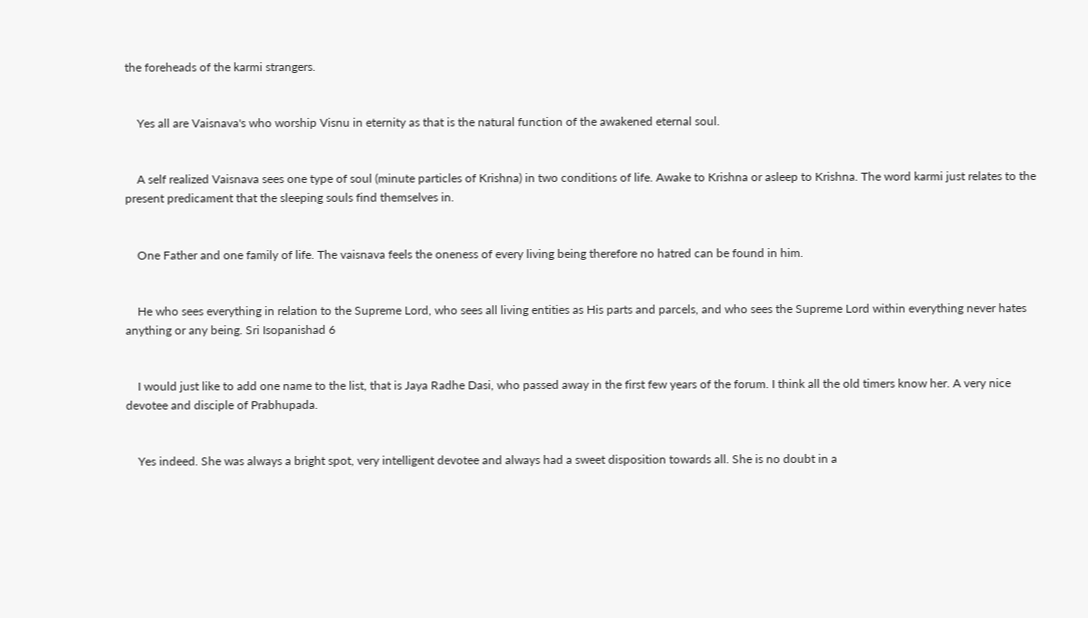the foreheads of the karmi strangers.


    Yes all are Vaisnava's who worship Visnu in eternity as that is the natural function of the awakened eternal soul.


    A self realized Vaisnava sees one type of soul (minute particles of Krishna) in two conditions of life. Awake to Krishna or asleep to Krishna. The word karmi just relates to the present predicament that the sleeping souls find themselves in.


    One Father and one family of life. The vaisnava feels the oneness of every living being therefore no hatred can be found in him.


    He who sees everything in relation to the Supreme Lord, who sees all living entities as His parts and parcels, and who sees the Supreme Lord within everything never hates anything or any being. Sri Isopanishad 6


    I would just like to add one name to the list, that is Jaya Radhe Dasi, who passed away in the first few years of the forum. I think all the old timers know her. A very nice devotee and disciple of Prabhupada.


    Yes indeed. She was always a bright spot, very intelligent devotee and always had a sweet disposition towards all. She is no doubt in a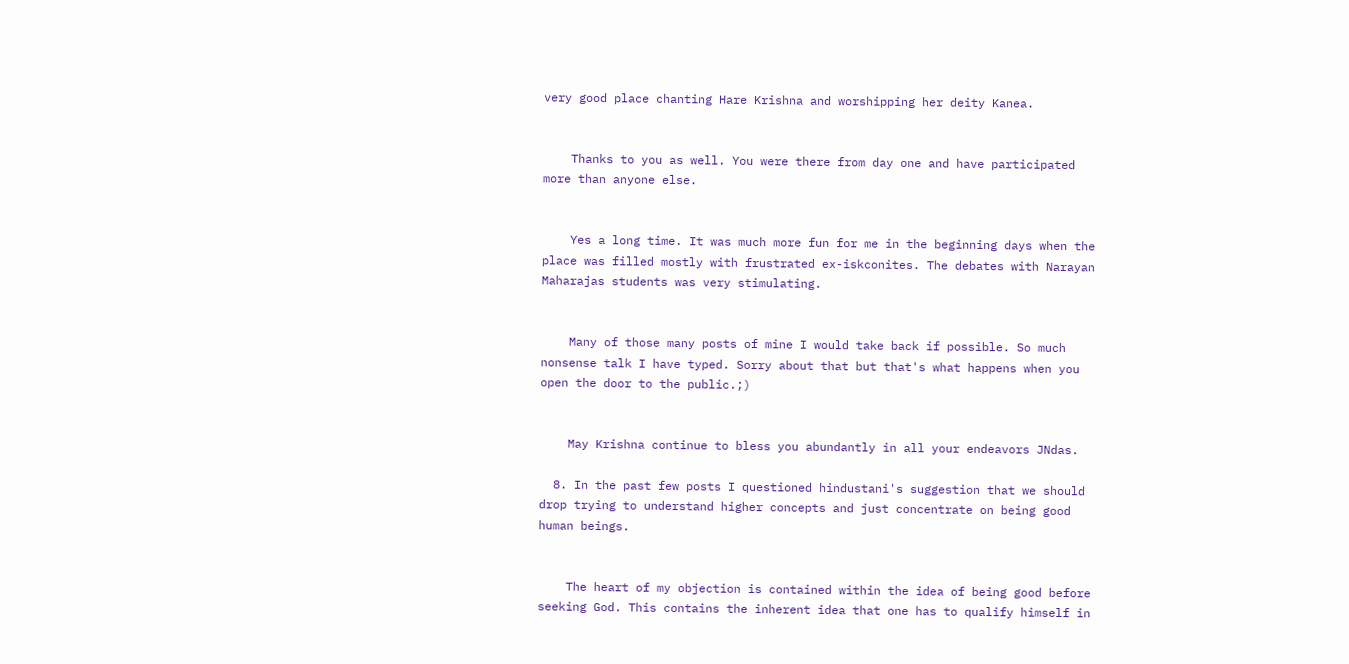very good place chanting Hare Krishna and worshipping her deity Kanea.


    Thanks to you as well. You were there from day one and have participated more than anyone else.


    Yes a long time. It was much more fun for me in the beginning days when the place was filled mostly with frustrated ex-iskconites. The debates with Narayan Maharajas students was very stimulating.


    Many of those many posts of mine I would take back if possible. So much nonsense talk I have typed. Sorry about that but that's what happens when you open the door to the public.;)


    May Krishna continue to bless you abundantly in all your endeavors JNdas.

  8. In the past few posts I questioned hindustani's suggestion that we should drop trying to understand higher concepts and just concentrate on being good human beings.


    The heart of my objection is contained within the idea of being good before seeking God. This contains the inherent idea that one has to qualify himself in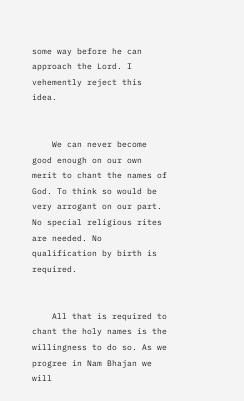some way before he can approach the Lord. I vehemently reject this idea.


    We can never become good enough on our own merit to chant the names of God. To think so would be very arrogant on our part. No special religious rites are needed. No qualification by birth is required.


    All that is required to chant the holy names is the willingness to do so. As we progree in Nam Bhajan we will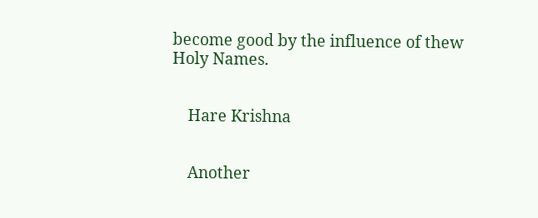become good by the influence of thew Holy Names.


    Hare Krishna


    Another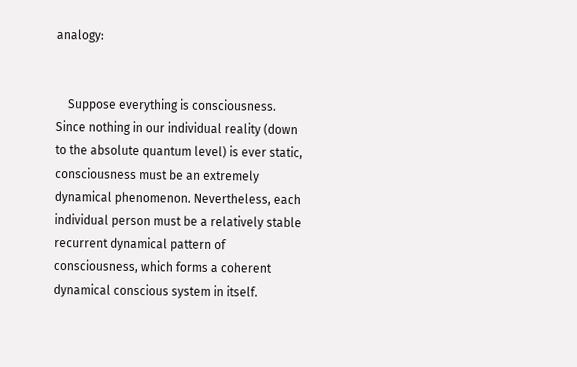analogy:


    Suppose everything is consciousness. Since nothing in our individual reality (down to the absolute quantum level) is ever static, consciousness must be an extremely dynamical phenomenon. Nevertheless, each individual person must be a relatively stable recurrent dynamical pattern of consciousness, which forms a coherent dynamical conscious system in itself.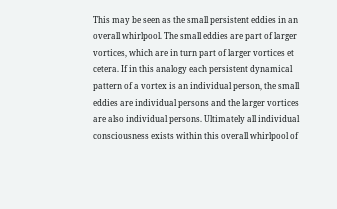This may be seen as the small persistent eddies in an overall whirlpool. The small eddies are part of larger vortices, which are in turn part of larger vortices et cetera. If in this analogy each persistent dynamical pattern of a vortex is an individual person, the small eddies are individual persons and the larger vortices are also individual persons. Ultimately all individual consciousness exists within this overall whirlpool of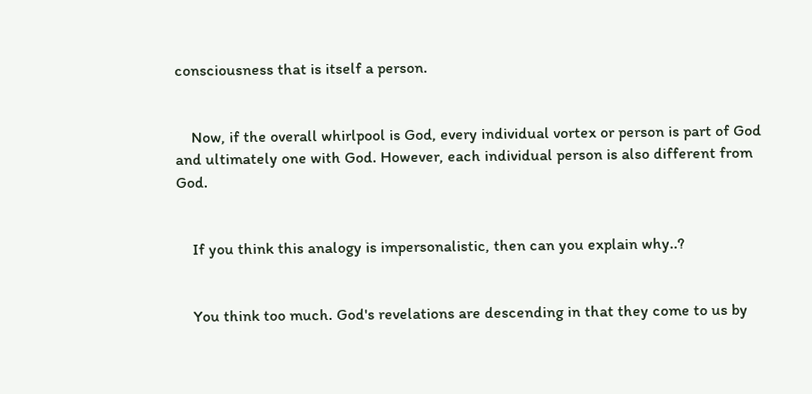consciousness that is itself a person.


    Now, if the overall whirlpool is God, every individual vortex or person is part of God and ultimately one with God. However, each individual person is also different from God.


    If you think this analogy is impersonalistic, then can you explain why..?


    You think too much. God's revelations are descending in that they come to us by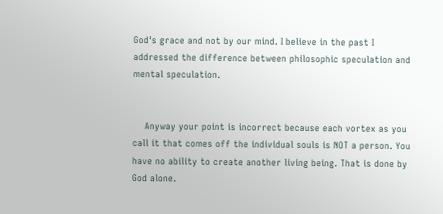God's grace and not by our mind. I believe in the past I addressed the difference between philosophic speculation and mental speculation.


    Anyway your point is incorrect because each vortex as you call it that comes off the individual souls is NOT a person. You have no ability to create another living being. That is done by God alone.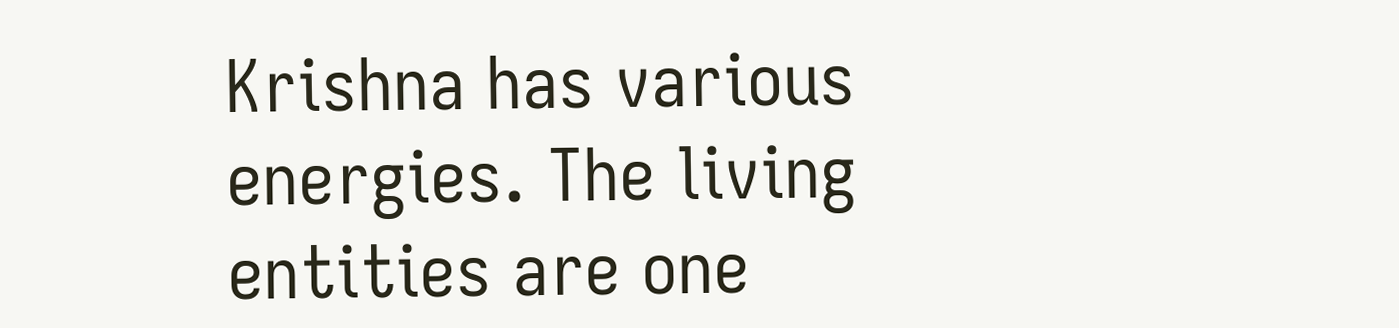Krishna has various energies. The living entities are one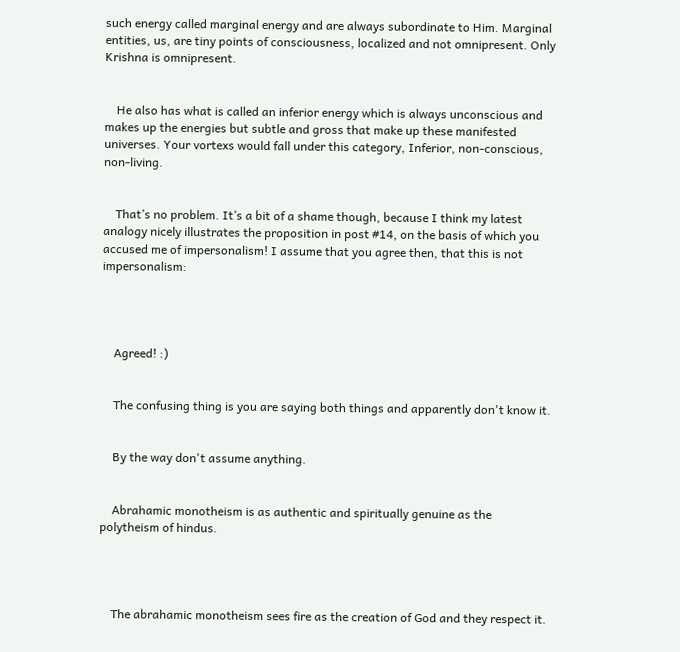such energy called marginal energy and are always subordinate to Him. Marginal entities, us, are tiny points of consciousness, localized and not omnipresent. Only Krishna is omnipresent.


    He also has what is called an inferior energy which is always unconscious and makes up the energies but subtle and gross that make up these manifested universes. Your vortexs would fall under this category, Inferior, non-conscious, non-living.


    That’s no problem. It’s a bit of a shame though, because I think my latest analogy nicely illustrates the proposition in post #14, on the basis of which you accused me of impersonalism! I assume that you agree then, that this is not impersonalism:




    Agreed! :)


    The confusing thing is you are saying both things and apparently don't know it.


    By the way don't assume anything.


    Abrahamic monotheism is as authentic and spiritually genuine as the polytheism of hindus.




    The abrahamic monotheism sees fire as the creation of God and they respect it.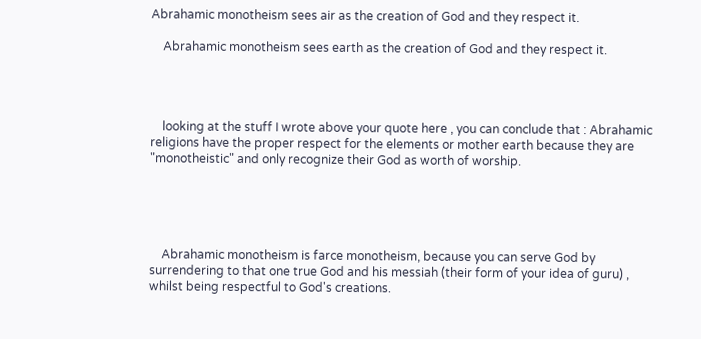Abrahamic monotheism sees air as the creation of God and they respect it.

    Abrahamic monotheism sees earth as the creation of God and they respect it.




    looking at the stuff I wrote above your quote here , you can conclude that : Abrahamic religions have the proper respect for the elements or mother earth because they are "monotheistic" and only recognize their God as worth of worship.





    Abrahamic monotheism is farce monotheism, because you can serve God by surrendering to that one true God and his messiah (their form of your idea of guru) , whilst being respectful to God's creations.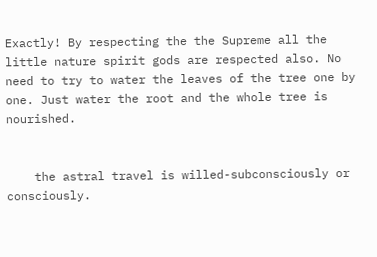Exactly! By respecting the the Supreme all the little nature spirit gods are respected also. No need to try to water the leaves of the tree one by one. Just water the root and the whole tree is nourished.


    the astral travel is willed-subconsciously or consciously.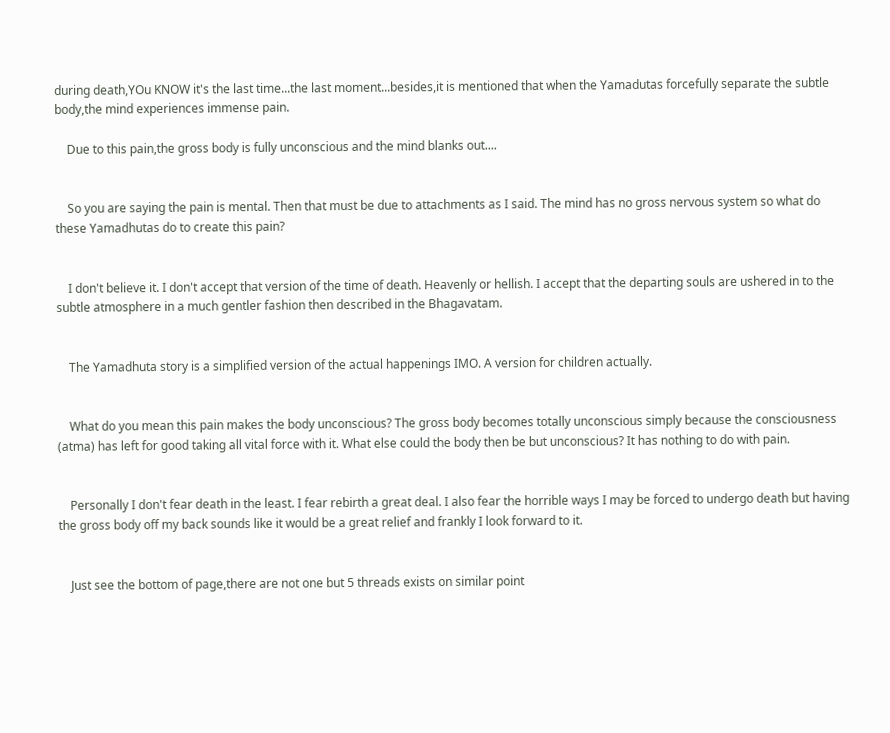during death,YOu KNOW it's the last time...the last moment...besides,it is mentioned that when the Yamadutas forcefully separate the subtle body,the mind experiences immense pain.

    Due to this pain,the gross body is fully unconscious and the mind blanks out....


    So you are saying the pain is mental. Then that must be due to attachments as I said. The mind has no gross nervous system so what do these Yamadhutas do to create this pain?


    I don't believe it. I don't accept that version of the time of death. Heavenly or hellish. I accept that the departing souls are ushered in to the subtle atmosphere in a much gentler fashion then described in the Bhagavatam.


    The Yamadhuta story is a simplified version of the actual happenings IMO. A version for children actually.


    What do you mean this pain makes the body unconscious? The gross body becomes totally unconscious simply because the consciousness (atma) has left for good taking all vital force with it. What else could the body then be but unconscious? It has nothing to do with pain.


    Personally I don't fear death in the least. I fear rebirth a great deal. I also fear the horrible ways I may be forced to undergo death but having the gross body off my back sounds like it would be a great relief and frankly I look forward to it.


    Just see the bottom of page,there are not one but 5 threads exists on similar point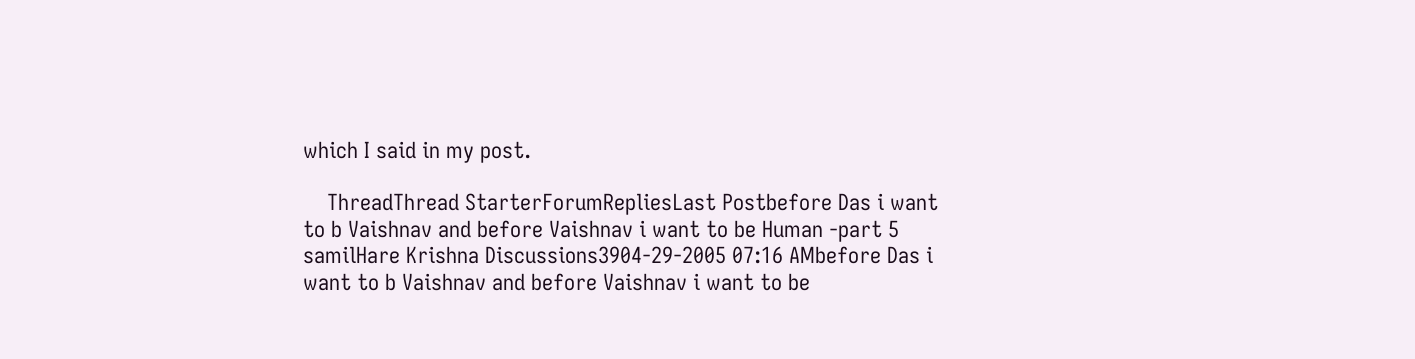which I said in my post.

    ThreadThread StarterForumRepliesLast Postbefore Das i want to b Vaishnav and before Vaishnav i want to be Human -part 5 samilHare Krishna Discussions3904-29-2005 07:16 AMbefore Das i want to b Vaishnav and before Vaishnav i want to be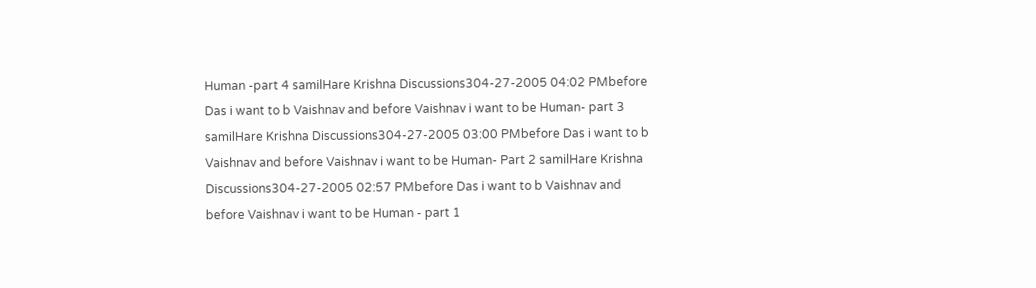Human -part 4 samilHare Krishna Discussions304-27-2005 04:02 PMbefore Das i want to b Vaishnav and before Vaishnav i want to be Human- part 3 samilHare Krishna Discussions304-27-2005 03:00 PMbefore Das i want to b Vaishnav and before Vaishnav i want to be Human- Part 2 samilHare Krishna Discussions304-27-2005 02:57 PMbefore Das i want to b Vaishnav and before Vaishnav i want to be Human - part 1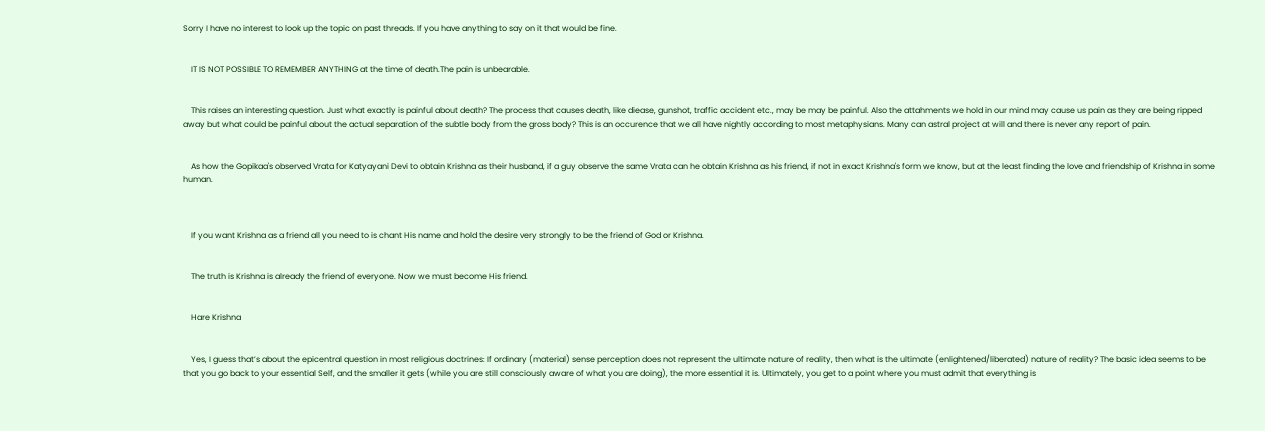Sorry I have no interest to look up the topic on past threads. If you have anything to say on it that would be fine.


    IT IS NOT POSSIBLE TO REMEMBER ANYTHING at the time of death.The pain is unbearable.


    This raises an interesting question. Just what exactly is painful about death? The process that causes death, like diease, gunshot, traffic accident etc., may be may be painful. Also the attahments we hold in our mind may cause us pain as they are being ripped away but what could be painful about the actual separation of the subtle body from the gross body? This is an occurence that we all have nightly according to most metaphysians. Many can astral project at will and there is never any report of pain.


    As how the Gopikaa's observed Vrata for Katyayani Devi to obtain Krishna as their husband, if a guy observe the same Vrata can he obtain Krishna as his friend, if not in exact Krishna's form we know, but at the least finding the love and friendship of Krishna in some human.



    If you want Krishna as a friend all you need to is chant His name and hold the desire very strongly to be the friend of God or Krishna.


    The truth is Krishna is already the friend of everyone. Now we must become His friend.


    Hare Krishna


    Yes, I guess that’s about the epicentral question in most religious doctrines: If ordinary (material) sense perception does not represent the ultimate nature of reality, then what is the ultimate (enlightened/liberated) nature of reality? The basic idea seems to be that you go back to your essential Self, and the smaller it gets (while you are still consciously aware of what you are doing), the more essential it is. Ultimately, you get to a point where you must admit that everything is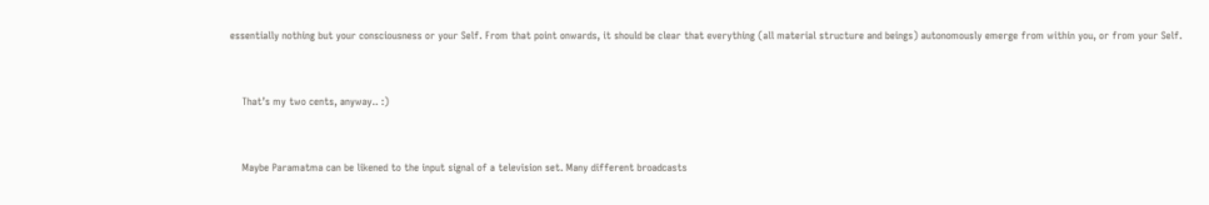essentially nothing but your consciousness or your Self. From that point onwards, it should be clear that everything (all material structure and beings) autonomously emerge from within you, or from your Self.


    That’s my two cents, anyway.. :)


    Maybe Paramatma can be likened to the input signal of a television set. Many different broadcasts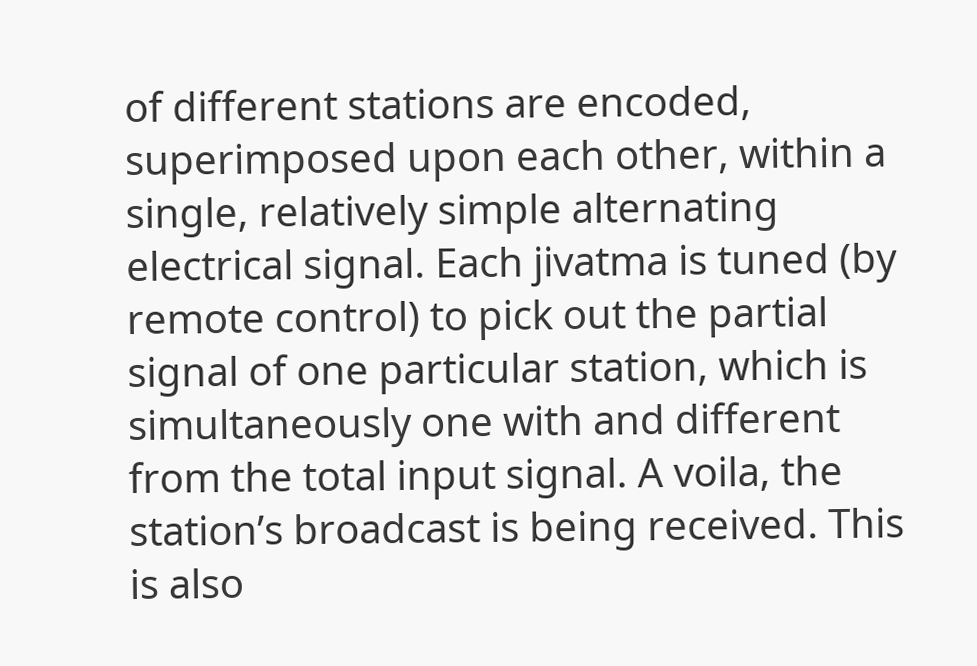of different stations are encoded, superimposed upon each other, within a single, relatively simple alternating electrical signal. Each jivatma is tuned (by remote control) to pick out the partial signal of one particular station, which is simultaneously one with and different from the total input signal. A voila, the station’s broadcast is being received. This is also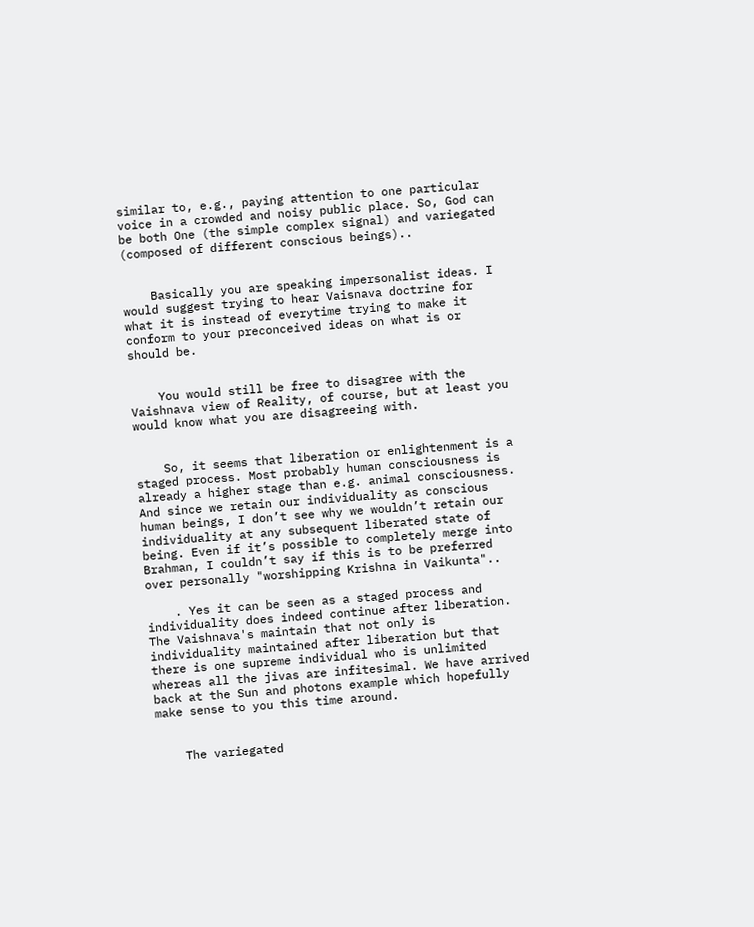similar to, e.g., paying attention to one particular voice in a crowded and noisy public place. So, God can be both One (the simple complex signal) and variegated (composed of different conscious beings)..


    Basically you are speaking impersonalist ideas. I would suggest trying to hear Vaisnava doctrine for what it is instead of everytime trying to make it conform to your preconceived ideas on what is or should be.


    You would still be free to disagree with the Vaishnava view of Reality, of course, but at least you would know what you are disagreeing with.


    So, it seems that liberation or enlightenment is a staged process. Most probably human consciousness is already a higher stage than e.g. animal consciousness. And since we retain our individuality as conscious human beings, I don’t see why we wouldn’t retain our individuality at any subsequent liberated state of being. Even if it’s possible to completely merge into Brahman, I couldn’t say if this is to be preferred over personally "worshipping Krishna in Vaikunta"..

    . Yes it can be seen as a staged process and individuality does indeed continue after liberation. The Vaishnava's maintain that not only is individuality maintained after liberation but that there is one supreme individual who is unlimited whereas all the jivas are infitesimal. We have arrived back at the Sun and photons example which hopefully make sense to you this time around.


    The variegated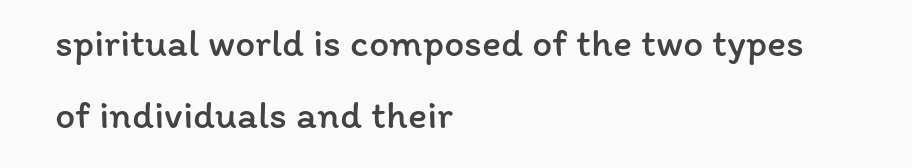spiritual world is composed of the two types of individuals and their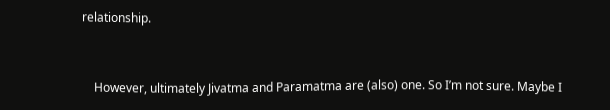relationship.


    However, ultimately Jivatma and Paramatma are (also) one. So I’m not sure. Maybe I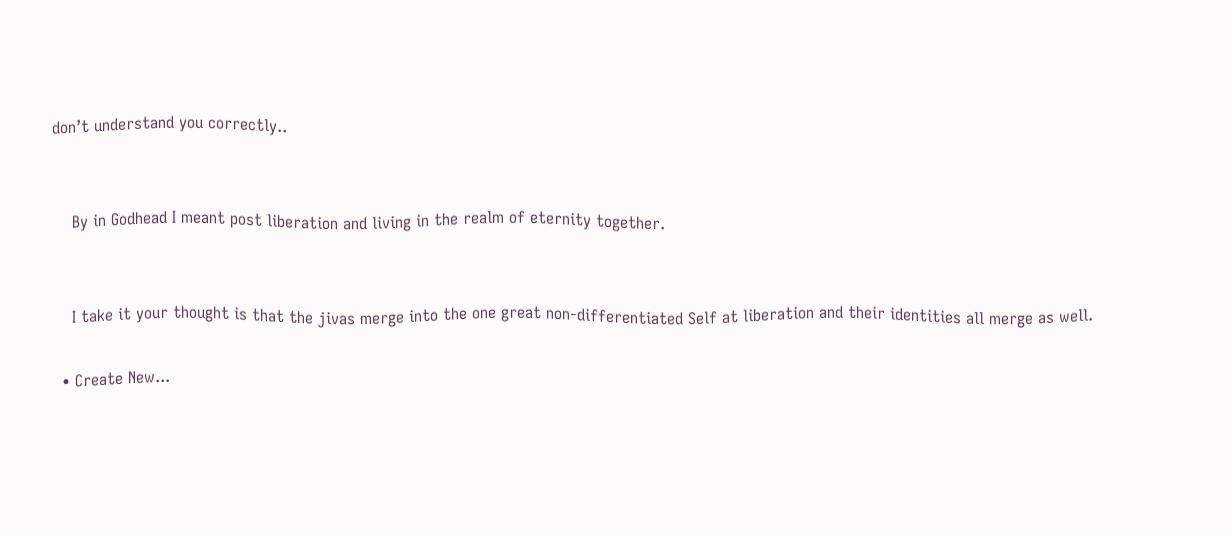don’t understand you correctly..


    By in Godhead I meant post liberation and living in the realm of eternity together.


    I take it your thought is that the jivas merge into the one great non-differentiated Self at liberation and their identities all merge as well.

  • Create New...